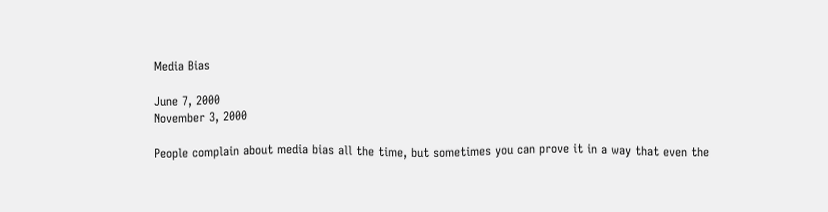Media Bias

June 7, 2000
November 3, 2000

People complain about media bias all the time, but sometimes you can prove it in a way that even the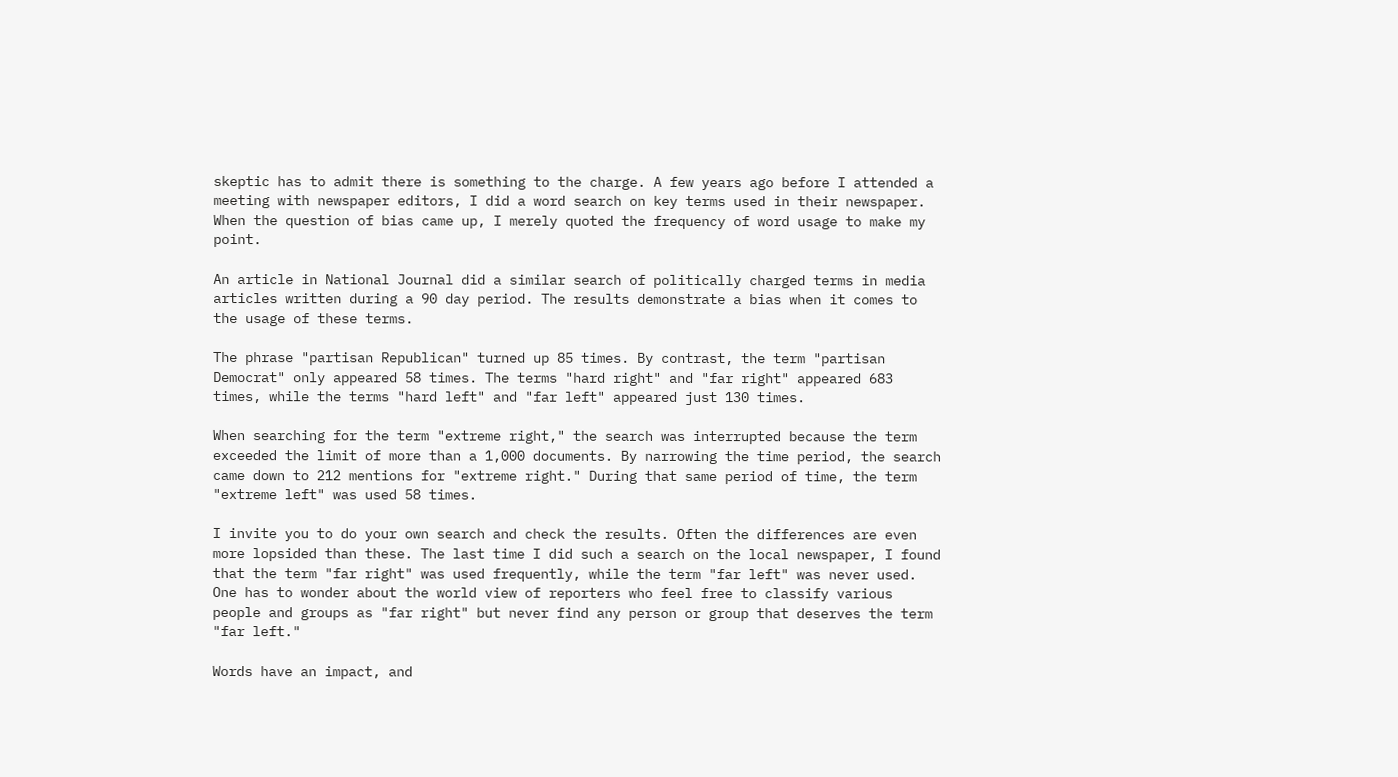skeptic has to admit there is something to the charge. A few years ago before I attended a meeting with newspaper editors, I did a word search on key terms used in their newspaper. When the question of bias came up, I merely quoted the frequency of word usage to make my point.

An article in National Journal did a similar search of politically charged terms in media articles written during a 90 day period. The results demonstrate a bias when it comes to the usage of these terms.

The phrase "partisan Republican" turned up 85 times. By contrast, the term "partisan Democrat" only appeared 58 times. The terms "hard right" and "far right" appeared 683 times, while the terms "hard left" and "far left" appeared just 130 times.

When searching for the term "extreme right," the search was interrupted because the term exceeded the limit of more than a 1,000 documents. By narrowing the time period, the search came down to 212 mentions for "extreme right." During that same period of time, the term "extreme left" was used 58 times.

I invite you to do your own search and check the results. Often the differences are even more lopsided than these. The last time I did such a search on the local newspaper, I found that the term "far right" was used frequently, while the term "far left" was never used. One has to wonder about the world view of reporters who feel free to classify various people and groups as "far right" but never find any person or group that deserves the term "far left."

Words have an impact, and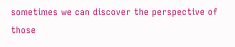sometimes we can discover the perspective of those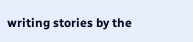writing stories by the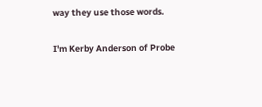way they use those words.

I'm Kerby Anderson of Probe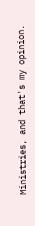Ministries, and that's my opinion.